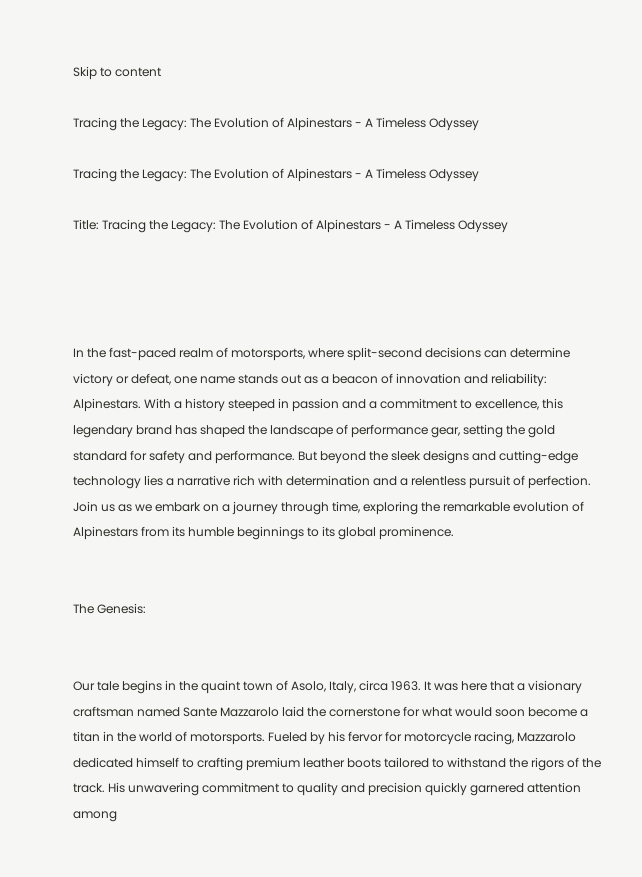Skip to content

Tracing the Legacy: The Evolution of Alpinestars - A Timeless Odyssey

Tracing the Legacy: The Evolution of Alpinestars - A Timeless Odyssey

Title: Tracing the Legacy: The Evolution of Alpinestars - A Timeless Odyssey




In the fast-paced realm of motorsports, where split-second decisions can determine victory or defeat, one name stands out as a beacon of innovation and reliability: Alpinestars. With a history steeped in passion and a commitment to excellence, this legendary brand has shaped the landscape of performance gear, setting the gold standard for safety and performance. But beyond the sleek designs and cutting-edge technology lies a narrative rich with determination and a relentless pursuit of perfection. Join us as we embark on a journey through time, exploring the remarkable evolution of Alpinestars from its humble beginnings to its global prominence.


The Genesis:


Our tale begins in the quaint town of Asolo, Italy, circa 1963. It was here that a visionary craftsman named Sante Mazzarolo laid the cornerstone for what would soon become a titan in the world of motorsports. Fueled by his fervor for motorcycle racing, Mazzarolo dedicated himself to crafting premium leather boots tailored to withstand the rigors of the track. His unwavering commitment to quality and precision quickly garnered attention among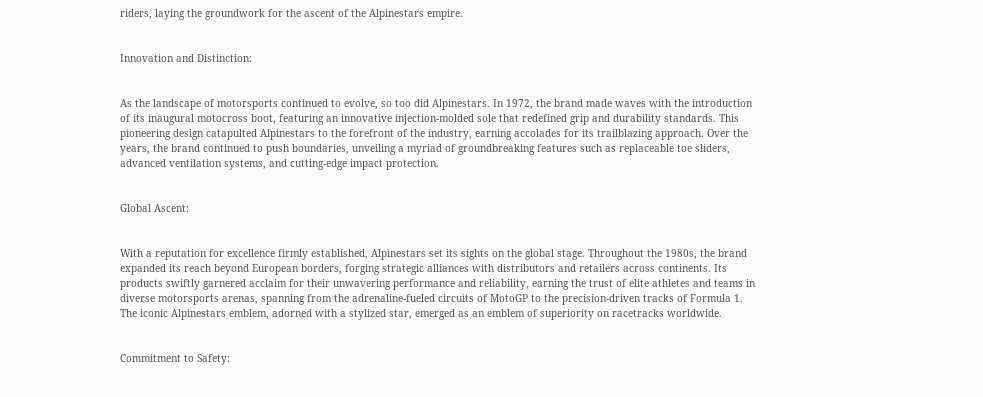riders, laying the groundwork for the ascent of the Alpinestars empire.


Innovation and Distinction:


As the landscape of motorsports continued to evolve, so too did Alpinestars. In 1972, the brand made waves with the introduction of its inaugural motocross boot, featuring an innovative injection-molded sole that redefined grip and durability standards. This pioneering design catapulted Alpinestars to the forefront of the industry, earning accolades for its trailblazing approach. Over the years, the brand continued to push boundaries, unveiling a myriad of groundbreaking features such as replaceable toe sliders, advanced ventilation systems, and cutting-edge impact protection.


Global Ascent:


With a reputation for excellence firmly established, Alpinestars set its sights on the global stage. Throughout the 1980s, the brand expanded its reach beyond European borders, forging strategic alliances with distributors and retailers across continents. Its products swiftly garnered acclaim for their unwavering performance and reliability, earning the trust of elite athletes and teams in diverse motorsports arenas, spanning from the adrenaline-fueled circuits of MotoGP to the precision-driven tracks of Formula 1. The iconic Alpinestars emblem, adorned with a stylized star, emerged as an emblem of superiority on racetracks worldwide.


Commitment to Safety: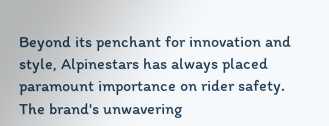Beyond its penchant for innovation and style, Alpinestars has always placed paramount importance on rider safety. The brand's unwavering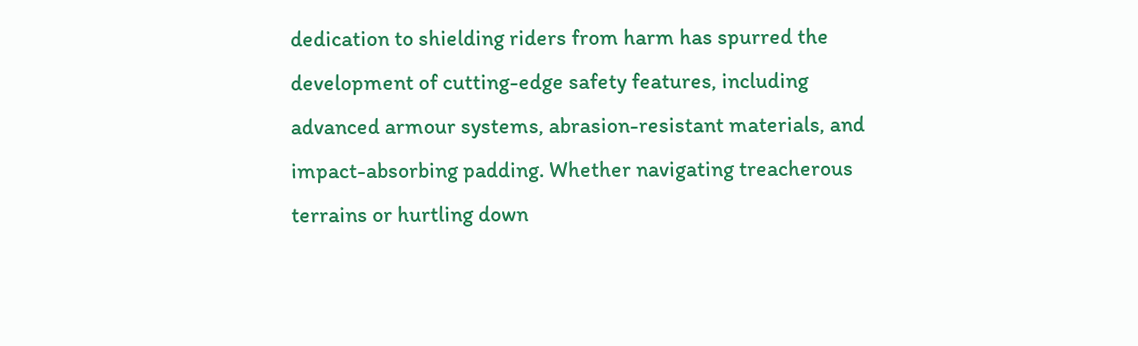dedication to shielding riders from harm has spurred the development of cutting-edge safety features, including advanced armour systems, abrasion-resistant materials, and impact-absorbing padding. Whether navigating treacherous terrains or hurtling down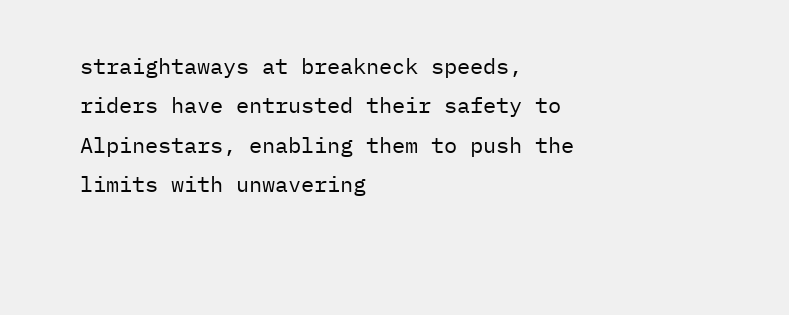straightaways at breakneck speeds, riders have entrusted their safety to Alpinestars, enabling them to push the limits with unwavering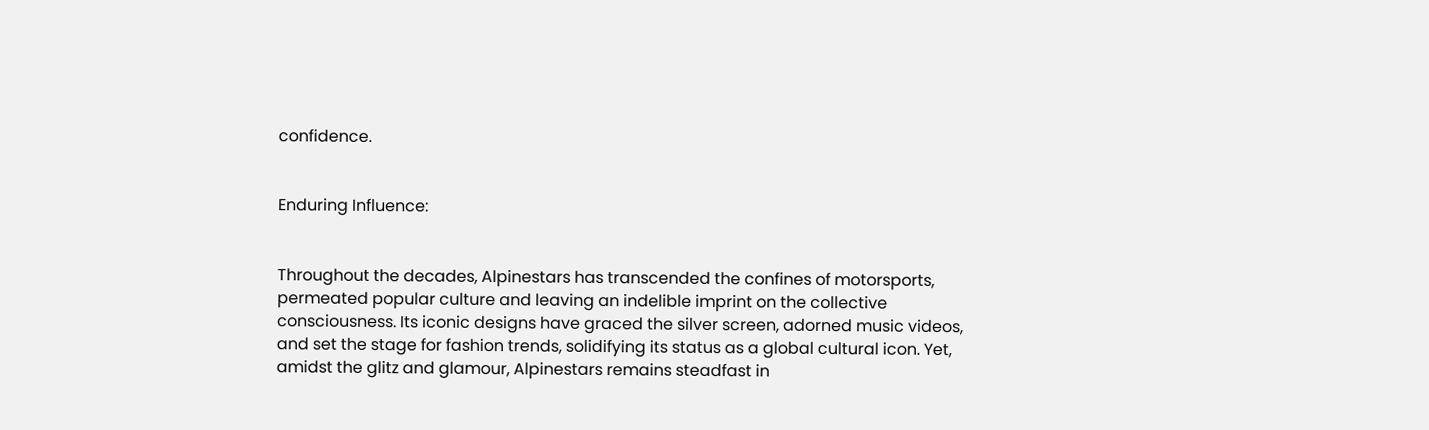confidence.


Enduring Influence:


Throughout the decades, Alpinestars has transcended the confines of motorsports, permeated popular culture and leaving an indelible imprint on the collective consciousness. Its iconic designs have graced the silver screen, adorned music videos, and set the stage for fashion trends, solidifying its status as a global cultural icon. Yet, amidst the glitz and glamour, Alpinestars remains steadfast in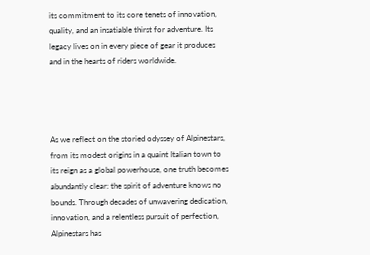its commitment to its core tenets of innovation, quality, and an insatiable thirst for adventure. Its legacy lives on in every piece of gear it produces and in the hearts of riders worldwide.




As we reflect on the storied odyssey of Alpinestars, from its modest origins in a quaint Italian town to its reign as a global powerhouse, one truth becomes abundantly clear: the spirit of adventure knows no bounds. Through decades of unwavering dedication, innovation, and a relentless pursuit of perfection, Alpinestars has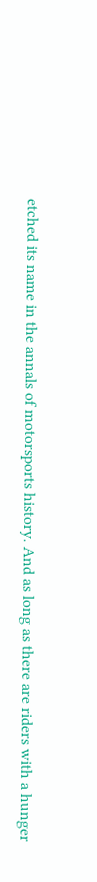etched its name in the annals of motorsports history. And as long as there are riders with a hunger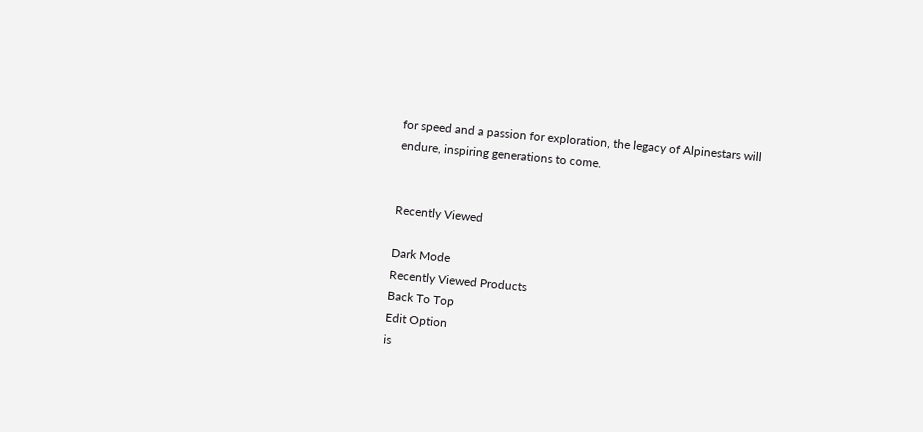for speed and a passion for exploration, the legacy of Alpinestars will endure, inspiring generations to come.


Recently Viewed

Dark Mode
Recently Viewed Products
Back To Top
Edit Option
is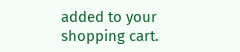added to your shopping cart.